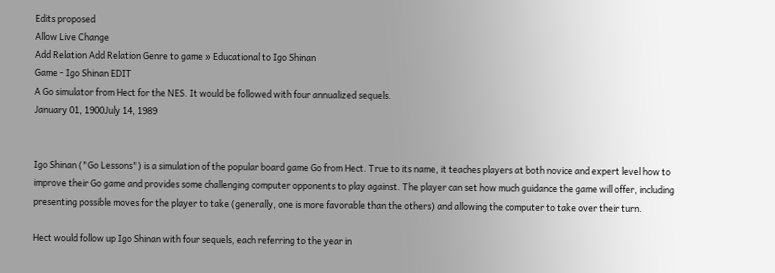Edits proposed
Allow Live Change
Add Relation Add Relation Genre to game » Educational to Igo Shinan
Game - Igo Shinan EDIT
A Go simulator from Hect for the NES. It would be followed with four annualized sequels.
January 01, 1900July 14, 1989


Igo Shinan ("Go Lessons") is a simulation of the popular board game Go from Hect. True to its name, it teaches players at both novice and expert level how to improve their Go game and provides some challenging computer opponents to play against. The player can set how much guidance the game will offer, including presenting possible moves for the player to take (generally, one is more favorable than the others) and allowing the computer to take over their turn.

Hect would follow up Igo Shinan with four sequels, each referring to the year in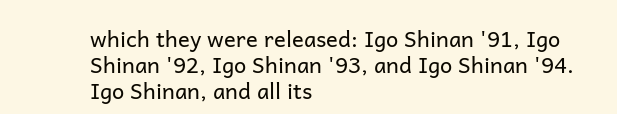which they were released: Igo Shinan '91, Igo Shinan '92, Igo Shinan '93, and Igo Shinan '94. Igo Shinan, and all its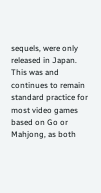sequels, were only released in Japan. This was and continues to remain standard practice for most video games based on Go or Mahjong, as both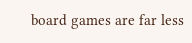board games are far less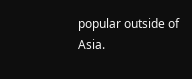popular outside of Asia.